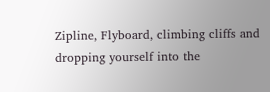Zipline, Flyboard, climbing cliffs and dropping yourself into the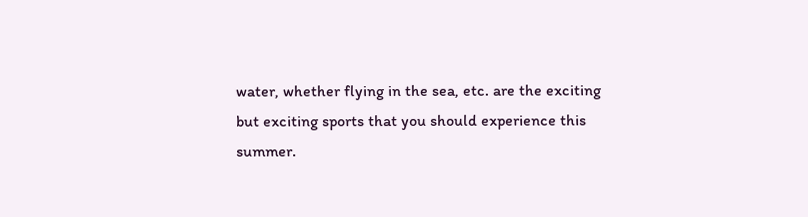water, whether flying in the sea, etc. are the exciting but exciting sports that you should experience this summer.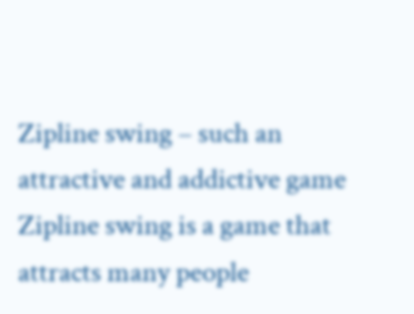Zipline swing – such an attractive and addictive game Zipline swing is a game that attracts many people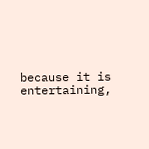because it is entertaining,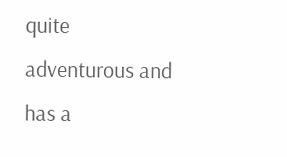quite adventurous and has a